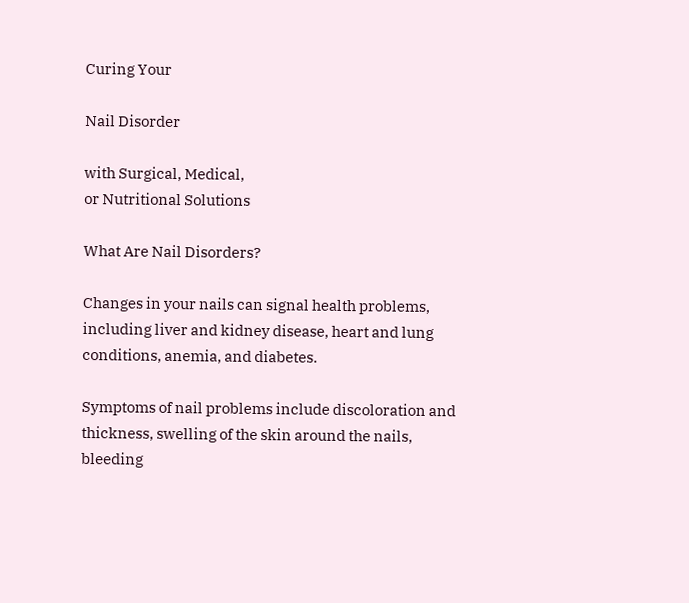Curing Your

Nail Disorder

with Surgical, Medical,
or Nutritional Solutions

What Are Nail Disorders?

Changes in your nails can signal health problems, including liver and kidney disease, heart and lung conditions, anemia, and diabetes.

Symptoms of nail problems include discoloration and thickness, swelling of the skin around the nails, bleeding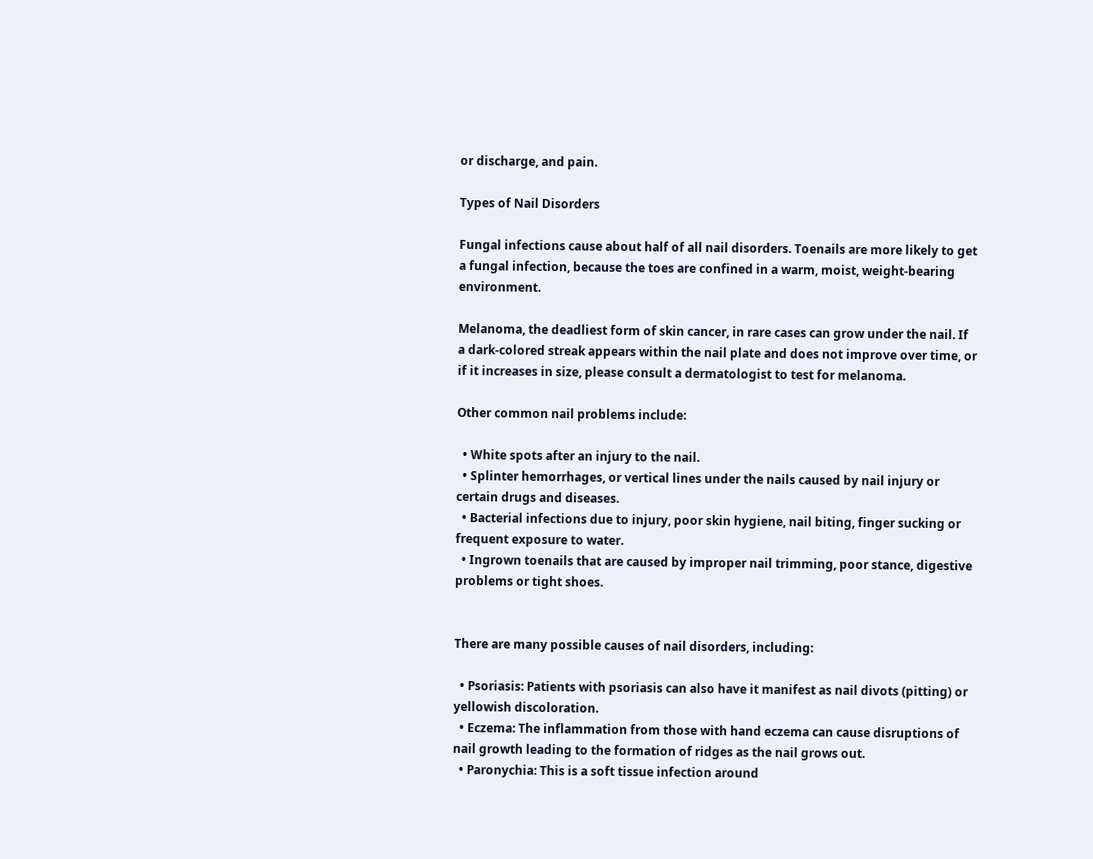or discharge, and pain.

Types of Nail Disorders

Fungal infections cause about half of all nail disorders. Toenails are more likely to get a fungal infection, because the toes are confined in a warm, moist, weight-bearing environment.

Melanoma, the deadliest form of skin cancer, in rare cases can grow under the nail. If a dark-colored streak appears within the nail plate and does not improve over time, or if it increases in size, please consult a dermatologist to test for melanoma.

Other common nail problems include:

  • White spots after an injury to the nail.
  • Splinter hemorrhages, or vertical lines under the nails caused by nail injury or certain drugs and diseases.
  • Bacterial infections due to injury, poor skin hygiene, nail biting, finger sucking or frequent exposure to water.
  • Ingrown toenails that are caused by improper nail trimming, poor stance, digestive problems or tight shoes.


There are many possible causes of nail disorders, including:

  • Psoriasis: Patients with psoriasis can also have it manifest as nail divots (pitting) or yellowish discoloration.
  • Eczema: The inflammation from those with hand eczema can cause disruptions of nail growth leading to the formation of ridges as the nail grows out.
  • Paronychia: This is a soft tissue infection around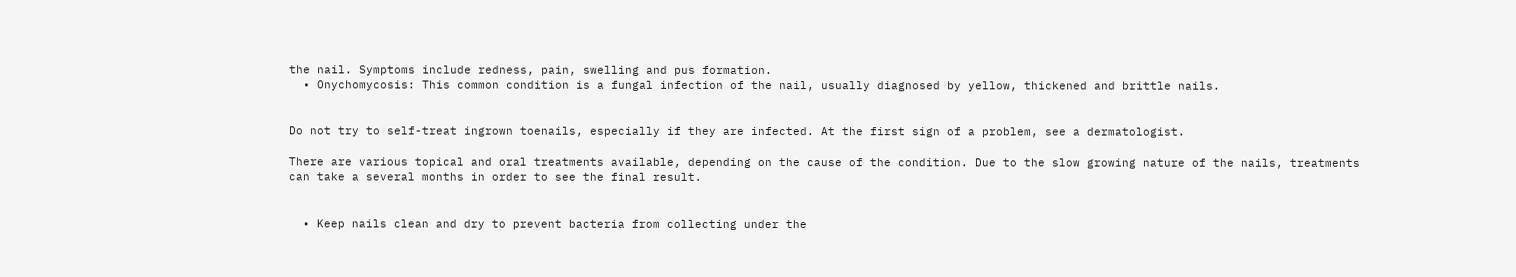the nail. Symptoms include redness, pain, swelling and pus formation.
  • Onychomycosis: This common condition is a fungal infection of the nail, usually diagnosed by yellow, thickened and brittle nails.


Do not try to self-treat ingrown toenails, especially if they are infected. At the first sign of a problem, see a dermatologist.

There are various topical and oral treatments available, depending on the cause of the condition. Due to the slow growing nature of the nails, treatments can take a several months in order to see the final result.


  • Keep nails clean and dry to prevent bacteria from collecting under the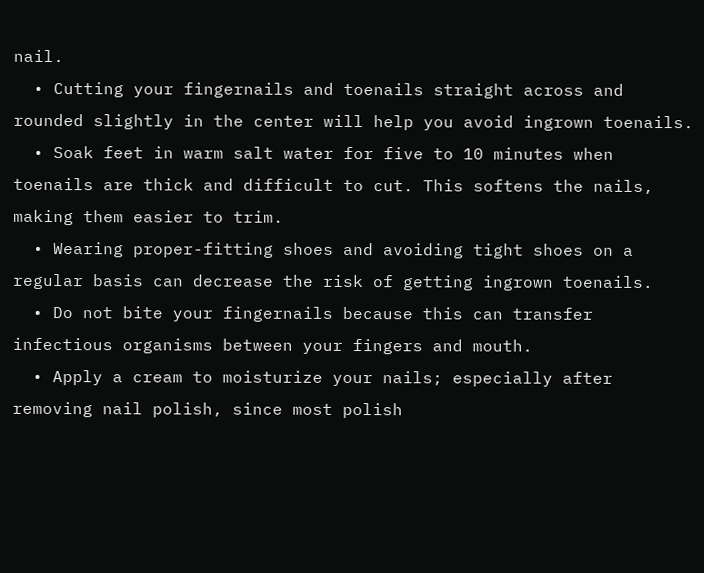nail.
  • Cutting your fingernails and toenails straight across and rounded slightly in the center will help you avoid ingrown toenails.
  • Soak feet in warm salt water for five to 10 minutes when toenails are thick and difficult to cut. This softens the nails, making them easier to trim.
  • Wearing proper-fitting shoes and avoiding tight shoes on a regular basis can decrease the risk of getting ingrown toenails.
  • Do not bite your fingernails because this can transfer infectious organisms between your fingers and mouth.
  • Apply a cream to moisturize your nails; especially after removing nail polish, since most polish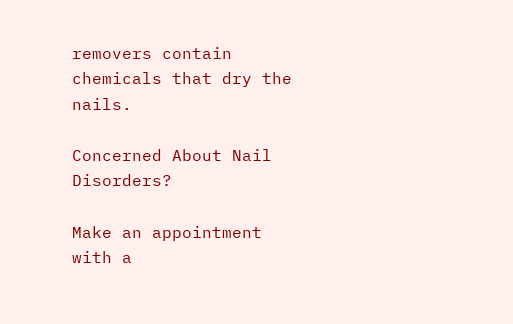removers contain chemicals that dry the nails.

Concerned About Nail Disorders?

Make an appointment with a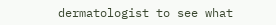dermatologist to see what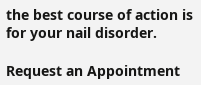the best course of action is for your nail disorder.

Request an Appointment